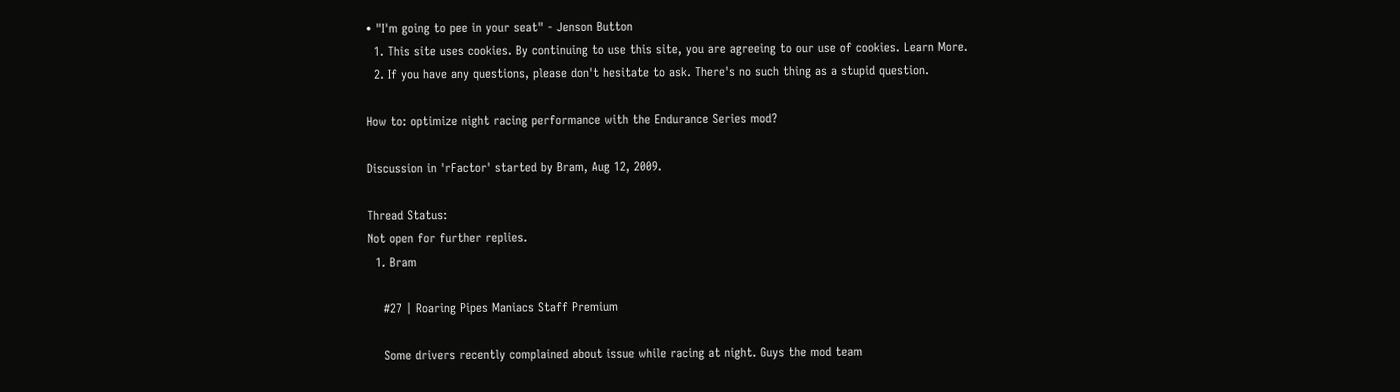• "I'm going to pee in your seat" - Jenson Button
  1. This site uses cookies. By continuing to use this site, you are agreeing to our use of cookies. Learn More.
  2. If you have any questions, please don't hesitate to ask. There's no such thing as a stupid question.

How to: optimize night racing performance with the Endurance Series mod?

Discussion in 'rFactor' started by Bram, Aug 12, 2009.

Thread Status:
Not open for further replies.
  1. Bram

    #27 | Roaring Pipes Maniacs Staff Premium

    Some drivers recently complained about issue while racing at night. Guys the mod team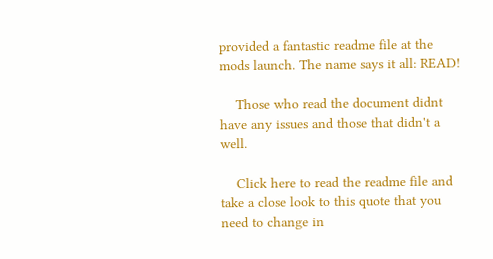provided a fantastic readme file at the mods launch. The name says it all: READ!

    Those who read the document didnt have any issues and those that didn't a well.

    Click here to read the readme file and take a close look to this quote that you need to change in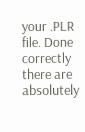your .PLR file. Done correctly there are absolutely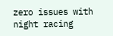zero issues with night racing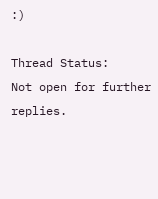:)

Thread Status:
Not open for further replies.